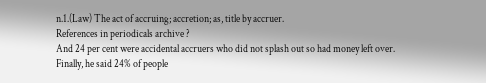n.1.(Law) The act of accruing; accretion; as, title by accruer.
References in periodicals archive ?
And 24 per cent were accidental accruers who did not splash out so had money left over.
Finally, he said 24% of people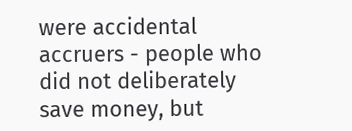were accidental accruers - people who did not deliberately save money, but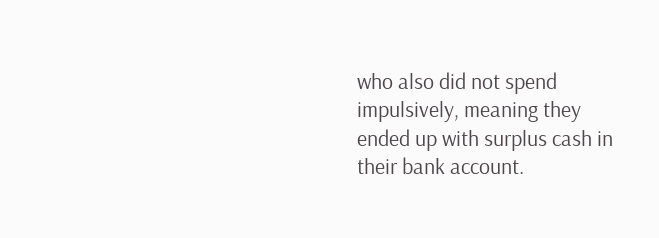who also did not spend impulsively, meaning they ended up with surplus cash in their bank account.